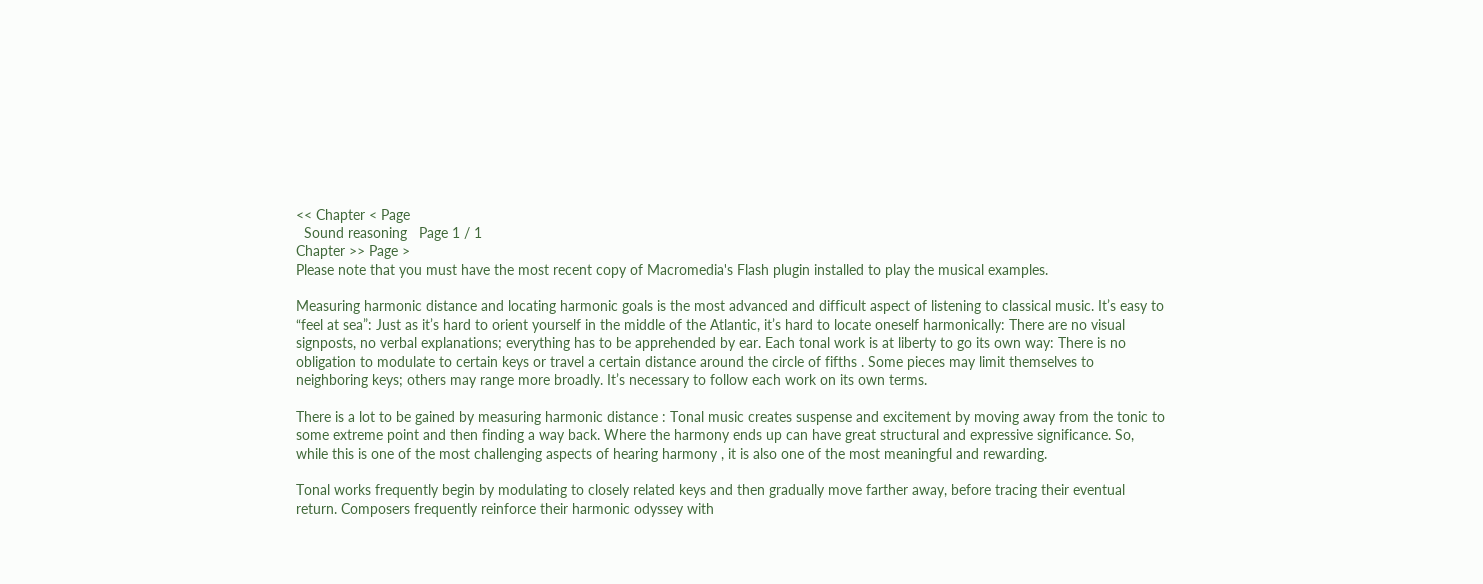<< Chapter < Page
  Sound reasoning   Page 1 / 1
Chapter >> Page >
Please note that you must have the most recent copy of Macromedia's Flash plugin installed to play the musical examples.

Measuring harmonic distance and locating harmonic goals is the most advanced and difficult aspect of listening to classical music. It’s easy to “feel at sea”: Just as it’s hard to orient yourself in the middle of the Atlantic, it’s hard to locate oneself harmonically: There are no visual signposts, no verbal explanations; everything has to be apprehended by ear. Each tonal work is at liberty to go its own way: There is no obligation to modulate to certain keys or travel a certain distance around the circle of fifths . Some pieces may limit themselves to neighboring keys; others may range more broadly. It’s necessary to follow each work on its own terms.

There is a lot to be gained by measuring harmonic distance : Tonal music creates suspense and excitement by moving away from the tonic to some extreme point and then finding a way back. Where the harmony ends up can have great structural and expressive significance. So, while this is one of the most challenging aspects of hearing harmony , it is also one of the most meaningful and rewarding.

Tonal works frequently begin by modulating to closely related keys and then gradually move farther away, before tracing their eventual return. Composers frequently reinforce their harmonic odyssey with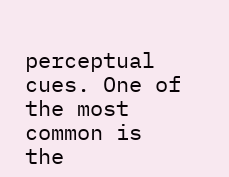perceptual cues. One of the most common is the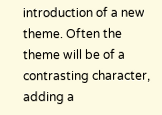introduction of a new theme. Often the theme will be of a contrasting character, adding a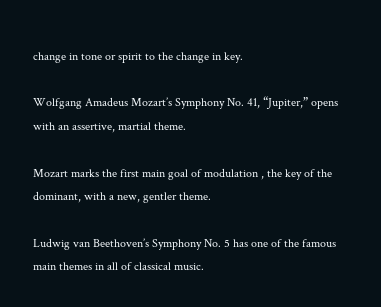change in tone or spirit to the change in key.

Wolfgang Amadeus Mozart’s Symphony No. 41, “Jupiter,” opens with an assertive, martial theme.

Mozart marks the first main goal of modulation , the key of the dominant, with a new, gentler theme.

Ludwig van Beethoven’s Symphony No. 5 has one of the famous main themes in all of classical music.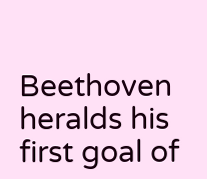Beethoven heralds his first goal of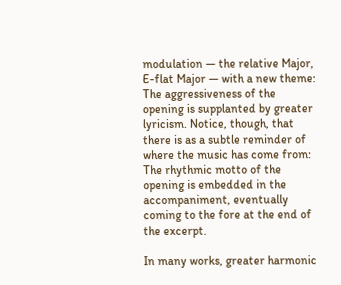modulation — the relative Major, E-flat Major — with a new theme: The aggressiveness of the opening is supplanted by greater lyricism. Notice, though, that there is as a subtle reminder of where the music has come from: The rhythmic motto of the opening is embedded in the accompaniment, eventually coming to the fore at the end of the excerpt.

In many works, greater harmonic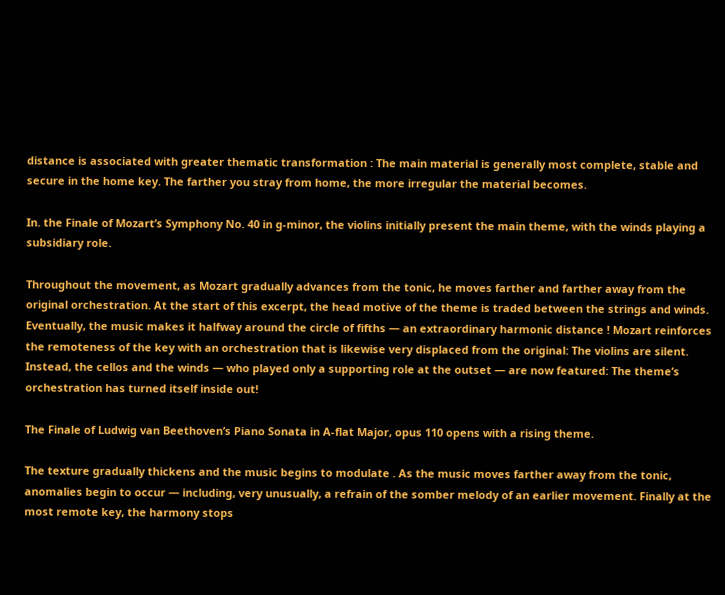distance is associated with greater thematic transformation : The main material is generally most complete, stable and secure in the home key. The farther you stray from home, the more irregular the material becomes.

In. the Finale of Mozart’s Symphony No. 40 in g-minor, the violins initially present the main theme, with the winds playing a subsidiary role.

Throughout the movement, as Mozart gradually advances from the tonic, he moves farther and farther away from the original orchestration. At the start of this excerpt, the head motive of the theme is traded between the strings and winds. Eventually, the music makes it halfway around the circle of fifths — an extraordinary harmonic distance ! Mozart reinforces the remoteness of the key with an orchestration that is likewise very displaced from the original: The violins are silent. Instead, the cellos and the winds — who played only a supporting role at the outset — are now featured: The theme’s orchestration has turned itself inside out!

The Finale of Ludwig van Beethoven’s Piano Sonata in A-flat Major, opus 110 opens with a rising theme.

The texture gradually thickens and the music begins to modulate . As the music moves farther away from the tonic, anomalies begin to occur — including, very unusually, a refrain of the somber melody of an earlier movement. Finally at the most remote key, the harmony stops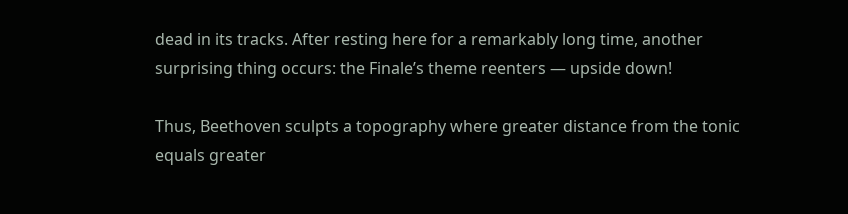dead in its tracks. After resting here for a remarkably long time, another surprising thing occurs: the Finale’s theme reenters — upside down!

Thus, Beethoven sculpts a topography where greater distance from the tonic equals greater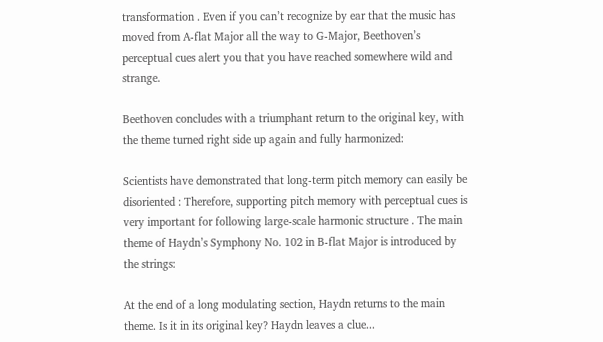transformation . Even if you can’t recognize by ear that the music has moved from A-flat Major all the way to G-Major, Beethoven’s perceptual cues alert you that you have reached somewhere wild and strange.

Beethoven concludes with a triumphant return to the original key, with the theme turned right side up again and fully harmonized:

Scientists have demonstrated that long-term pitch memory can easily be disoriented : Therefore, supporting pitch memory with perceptual cues is very important for following large-scale harmonic structure . The main theme of Haydn’s Symphony No. 102 in B-flat Major is introduced by the strings:

At the end of a long modulating section, Haydn returns to the main theme. Is it in its original key? Haydn leaves a clue...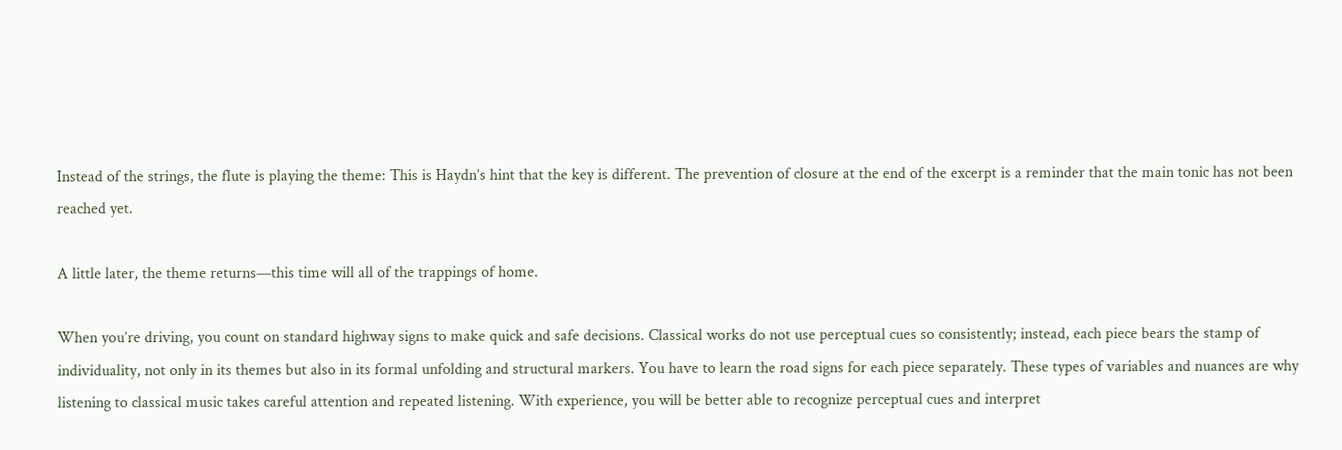Instead of the strings, the flute is playing the theme: This is Haydn’s hint that the key is different. The prevention of closure at the end of the excerpt is a reminder that the main tonic has not been reached yet.

A little later, the theme returns—this time will all of the trappings of home.

When you’re driving, you count on standard highway signs to make quick and safe decisions. Classical works do not use perceptual cues so consistently; instead, each piece bears the stamp of individuality, not only in its themes but also in its formal unfolding and structural markers. You have to learn the road signs for each piece separately. These types of variables and nuances are why listening to classical music takes careful attention and repeated listening. With experience, you will be better able to recognize perceptual cues and interpret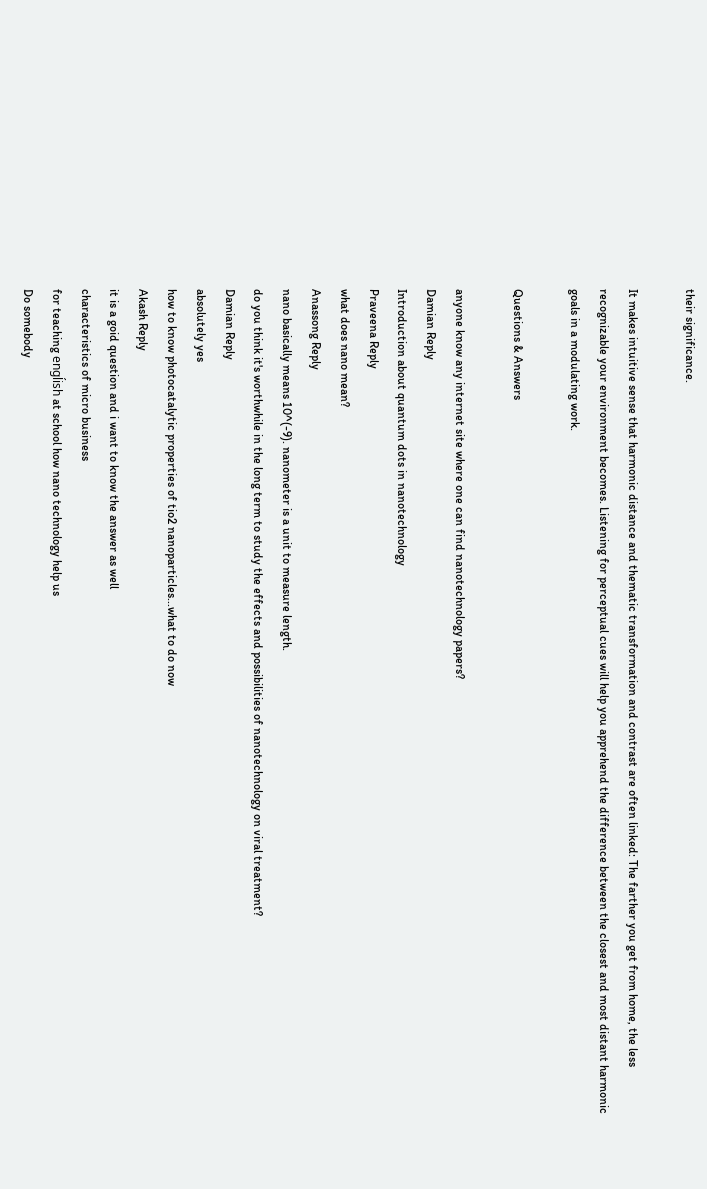their significance.

It makes intuitive sense that harmonic distance and thematic transformation and contrast are often linked: The farther you get from home, the less recognizable your environment becomes. Listening for perceptual cues will help you apprehend the difference between the closest and most distant harmonic goals in a modulating work.

Questions & Answers

anyone know any internet site where one can find nanotechnology papers?
Damian Reply
Introduction about quantum dots in nanotechnology
Praveena Reply
what does nano mean?
Anassong Reply
nano basically means 10^(-9). nanometer is a unit to measure length.
do you think it's worthwhile in the long term to study the effects and possibilities of nanotechnology on viral treatment?
Damian Reply
absolutely yes
how to know photocatalytic properties of tio2 nanoparticles...what to do now
Akash Reply
it is a goid question and i want to know the answer as well
characteristics of micro business
for teaching engĺish at school how nano technology help us
Do somebody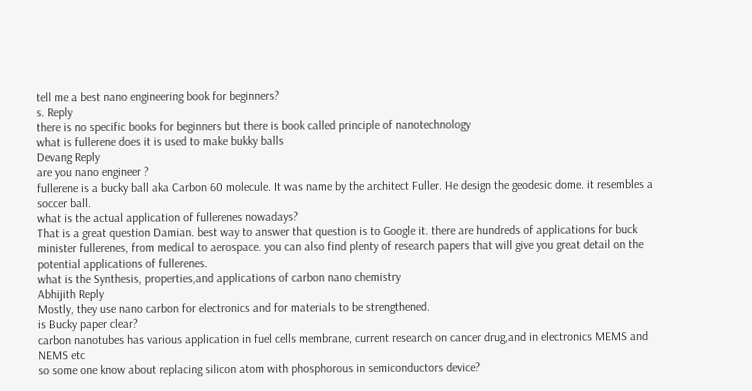tell me a best nano engineering book for beginners?
s. Reply
there is no specific books for beginners but there is book called principle of nanotechnology
what is fullerene does it is used to make bukky balls
Devang Reply
are you nano engineer ?
fullerene is a bucky ball aka Carbon 60 molecule. It was name by the architect Fuller. He design the geodesic dome. it resembles a soccer ball.
what is the actual application of fullerenes nowadays?
That is a great question Damian. best way to answer that question is to Google it. there are hundreds of applications for buck minister fullerenes, from medical to aerospace. you can also find plenty of research papers that will give you great detail on the potential applications of fullerenes.
what is the Synthesis, properties,and applications of carbon nano chemistry
Abhijith Reply
Mostly, they use nano carbon for electronics and for materials to be strengthened.
is Bucky paper clear?
carbon nanotubes has various application in fuel cells membrane, current research on cancer drug,and in electronics MEMS and NEMS etc
so some one know about replacing silicon atom with phosphorous in semiconductors device?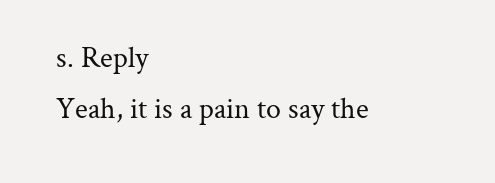s. Reply
Yeah, it is a pain to say the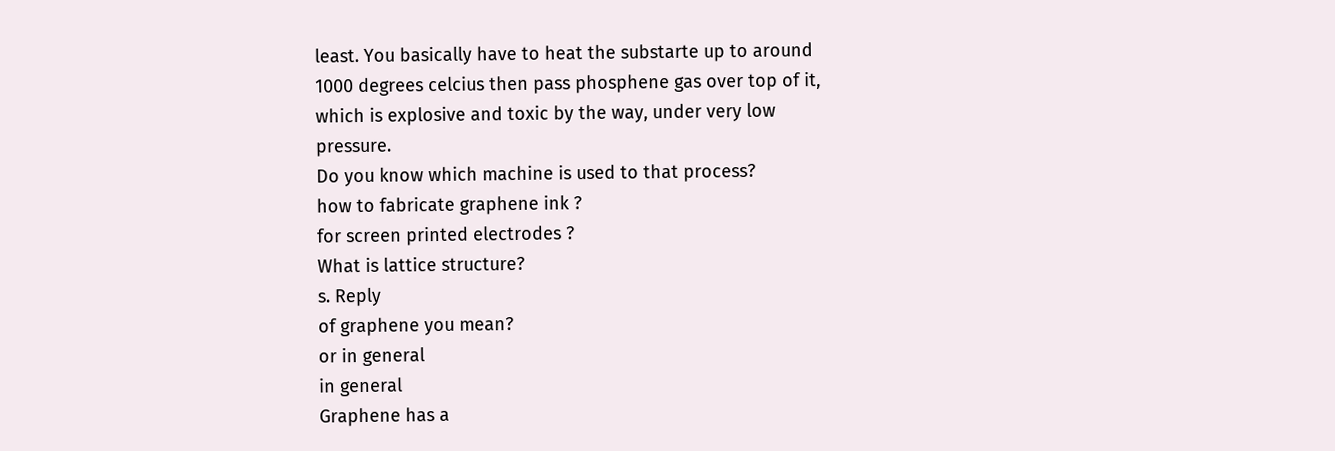least. You basically have to heat the substarte up to around 1000 degrees celcius then pass phosphene gas over top of it, which is explosive and toxic by the way, under very low pressure.
Do you know which machine is used to that process?
how to fabricate graphene ink ?
for screen printed electrodes ?
What is lattice structure?
s. Reply
of graphene you mean?
or in general
in general
Graphene has a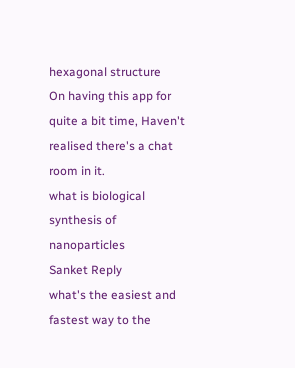hexagonal structure
On having this app for quite a bit time, Haven't realised there's a chat room in it.
what is biological synthesis of nanoparticles
Sanket Reply
what's the easiest and fastest way to the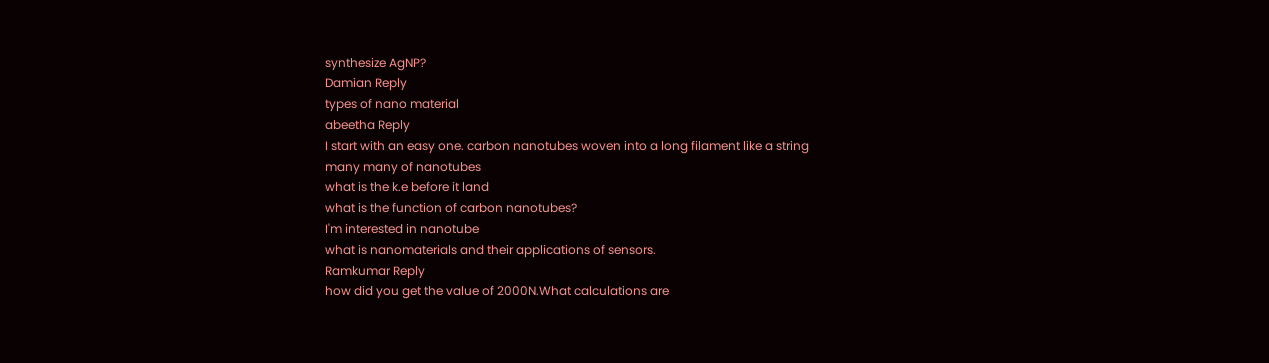synthesize AgNP?
Damian Reply
types of nano material
abeetha Reply
I start with an easy one. carbon nanotubes woven into a long filament like a string
many many of nanotubes
what is the k.e before it land
what is the function of carbon nanotubes?
I'm interested in nanotube
what is nanomaterials and their applications of sensors.
Ramkumar Reply
how did you get the value of 2000N.What calculations are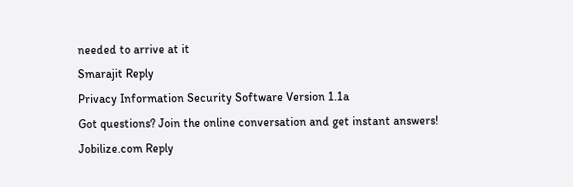needed to arrive at it
Smarajit Reply
Privacy Information Security Software Version 1.1a
Got questions? Join the online conversation and get instant answers!
Jobilize.com Reply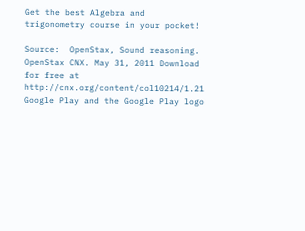Get the best Algebra and trigonometry course in your pocket!

Source:  OpenStax, Sound reasoning. OpenStax CNX. May 31, 2011 Download for free at http://cnx.org/content/col10214/1.21
Google Play and the Google Play logo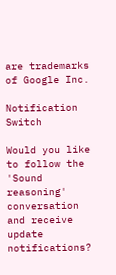are trademarks of Google Inc.

Notification Switch

Would you like to follow the 'Sound reasoning' conversation and receive update notifications?